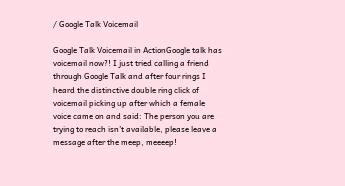/ Google Talk Voicemail

Google Talk Voicemail in ActionGoogle talk has voicemail now?! I just tried calling a friend through Google Talk and after four rings I heard the distinctive double ring click of voicemail picking up after which a female voice came on and said: The person you are trying to reach isn’t available, please leave a message after the meep, meeeep!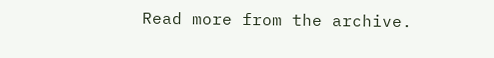Read more from the archive.